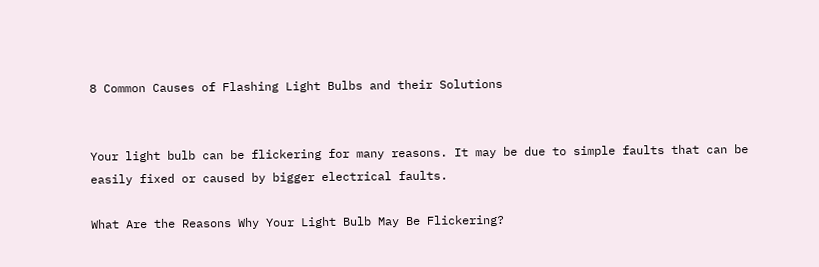8 Common Causes of Flashing Light Bulbs and their Solutions


Your light bulb can be flickering for many reasons. It may be due to simple faults that can be easily fixed or caused by bigger electrical faults.

What Are the Reasons Why Your Light Bulb May Be Flickering?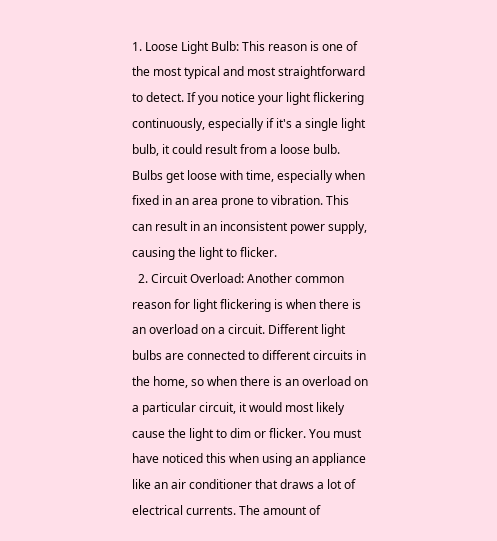1. Loose Light Bulb: This reason is one of the most typical and most straightforward to detect. If you notice your light flickering continuously, especially if it's a single light bulb, it could result from a loose bulb. Bulbs get loose with time, especially when fixed in an area prone to vibration. This can result in an inconsistent power supply, causing the light to flicker.
  2. Circuit Overload: Another common reason for light flickering is when there is an overload on a circuit. Different light bulbs are connected to different circuits in the home, so when there is an overload on a particular circuit, it would most likely cause the light to dim or flicker. You must have noticed this when using an appliance like an air conditioner that draws a lot of electrical currents. The amount of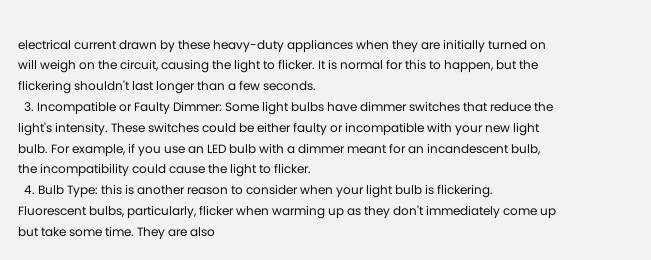electrical current drawn by these heavy-duty appliances when they are initially turned on will weigh on the circuit, causing the light to flicker. It is normal for this to happen, but the flickering shouldn't last longer than a few seconds.
  3. Incompatible or Faulty Dimmer: Some light bulbs have dimmer switches that reduce the light's intensity. These switches could be either faulty or incompatible with your new light bulb. For example, if you use an LED bulb with a dimmer meant for an incandescent bulb, the incompatibility could cause the light to flicker.
  4. Bulb Type: this is another reason to consider when your light bulb is flickering. Fluorescent bulbs, particularly, flicker when warming up as they don't immediately come up but take some time. They are also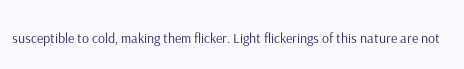susceptible to cold, making them flicker. Light flickerings of this nature are not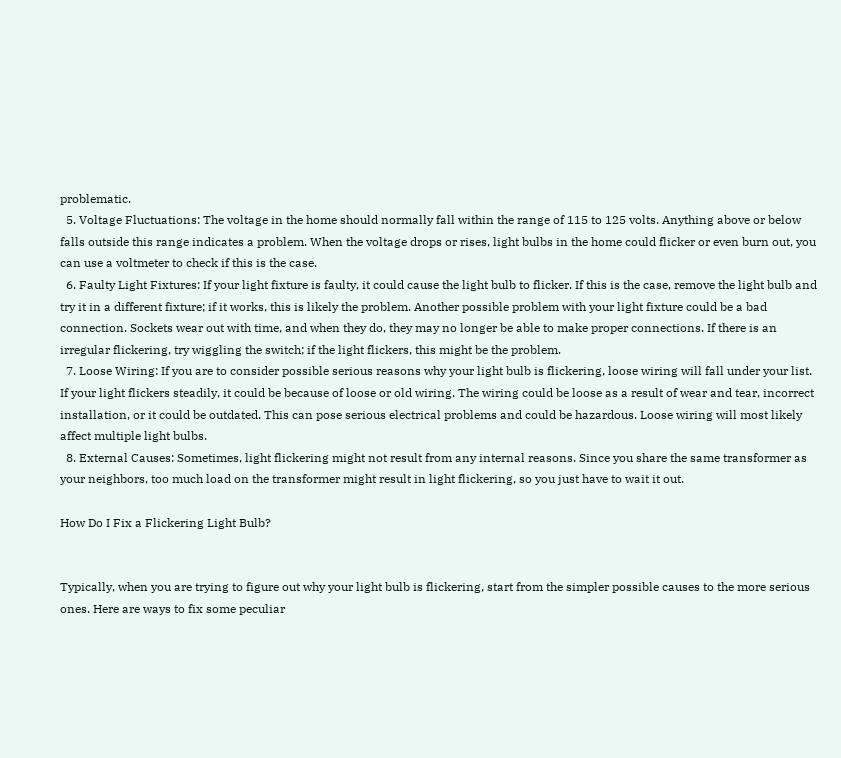problematic.
  5. Voltage Fluctuations: The voltage in the home should normally fall within the range of 115 to 125 volts. Anything above or below falls outside this range indicates a problem. When the voltage drops or rises, light bulbs in the home could flicker or even burn out, you can use a voltmeter to check if this is the case.
  6. Faulty Light Fixtures: If your light fixture is faulty, it could cause the light bulb to flicker. If this is the case, remove the light bulb and try it in a different fixture; if it works, this is likely the problem. Another possible problem with your light fixture could be a bad connection. Sockets wear out with time, and when they do, they may no longer be able to make proper connections. If there is an irregular flickering, try wiggling the switch; if the light flickers, this might be the problem.
  7. Loose Wiring: If you are to consider possible serious reasons why your light bulb is flickering, loose wiring will fall under your list. If your light flickers steadily, it could be because of loose or old wiring. The wiring could be loose as a result of wear and tear, incorrect installation, or it could be outdated. This can pose serious electrical problems and could be hazardous. Loose wiring will most likely affect multiple light bulbs.
  8. External Causes: Sometimes, light flickering might not result from any internal reasons. Since you share the same transformer as your neighbors, too much load on the transformer might result in light flickering, so you just have to wait it out.

How Do I Fix a Flickering Light Bulb?


Typically, when you are trying to figure out why your light bulb is flickering, start from the simpler possible causes to the more serious ones. Here are ways to fix some peculiar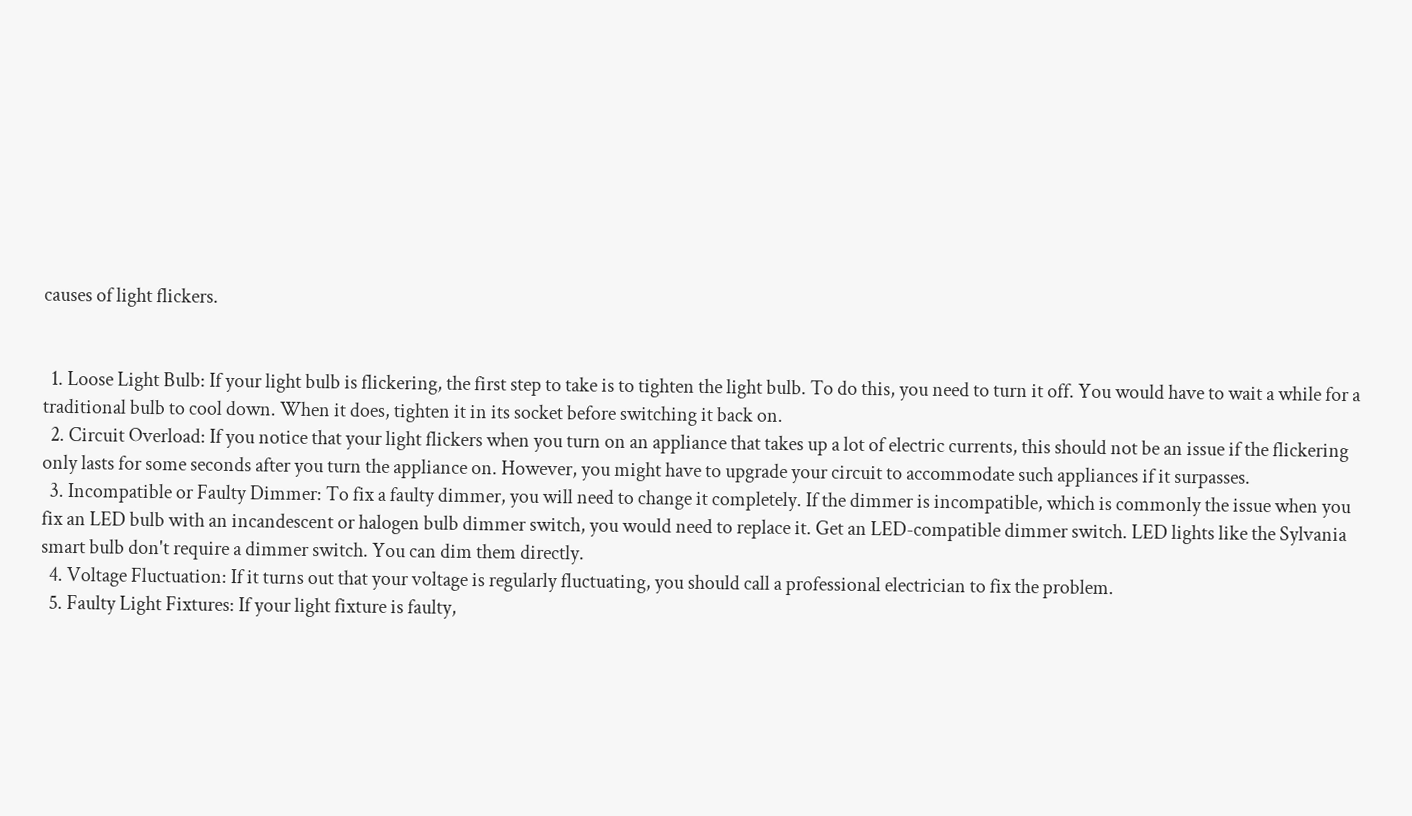causes of light flickers.


  1. Loose Light Bulb: If your light bulb is flickering, the first step to take is to tighten the light bulb. To do this, you need to turn it off. You would have to wait a while for a traditional bulb to cool down. When it does, tighten it in its socket before switching it back on.
  2. Circuit Overload: If you notice that your light flickers when you turn on an appliance that takes up a lot of electric currents, this should not be an issue if the flickering only lasts for some seconds after you turn the appliance on. However, you might have to upgrade your circuit to accommodate such appliances if it surpasses.
  3. Incompatible or Faulty Dimmer: To fix a faulty dimmer, you will need to change it completely. If the dimmer is incompatible, which is commonly the issue when you fix an LED bulb with an incandescent or halogen bulb dimmer switch, you would need to replace it. Get an LED-compatible dimmer switch. LED lights like the Sylvania smart bulb don't require a dimmer switch. You can dim them directly.
  4. Voltage Fluctuation: If it turns out that your voltage is regularly fluctuating, you should call a professional electrician to fix the problem.
  5. Faulty Light Fixtures: If your light fixture is faulty,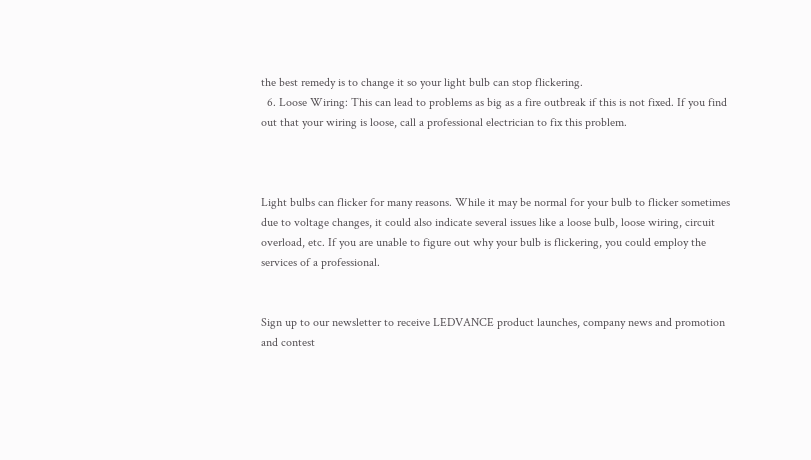the best remedy is to change it so your light bulb can stop flickering.
  6. Loose Wiring: This can lead to problems as big as a fire outbreak if this is not fixed. If you find out that your wiring is loose, call a professional electrician to fix this problem.



Light bulbs can flicker for many reasons. While it may be normal for your bulb to flicker sometimes due to voltage changes, it could also indicate several issues like a loose bulb, loose wiring, circuit overload, etc. If you are unable to figure out why your bulb is flickering, you could employ the services of a professional.


Sign up to our newsletter to receive LEDVANCE product launches, company news and promotion and contest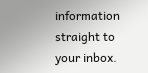information straight to your inbox.